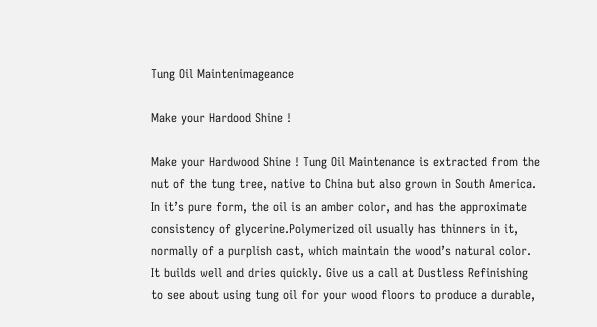Tung Oil Maintenimageance

Make your Hardood Shine !

Make your Hardwood Shine ! Tung Oil Maintenance is extracted from the nut of the tung tree, native to China but also grown in South America. In it’s pure form, the oil is an amber color, and has the approximate consistency of glycerine.Polymerized oil usually has thinners in it, normally of a purplish cast, which maintain the wood’s natural color. It builds well and dries quickly. Give us a call at Dustless Refinishing to see about using tung oil for your wood floors to produce a durable,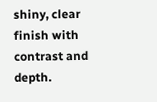shiny, clear finish with contrast and depth.